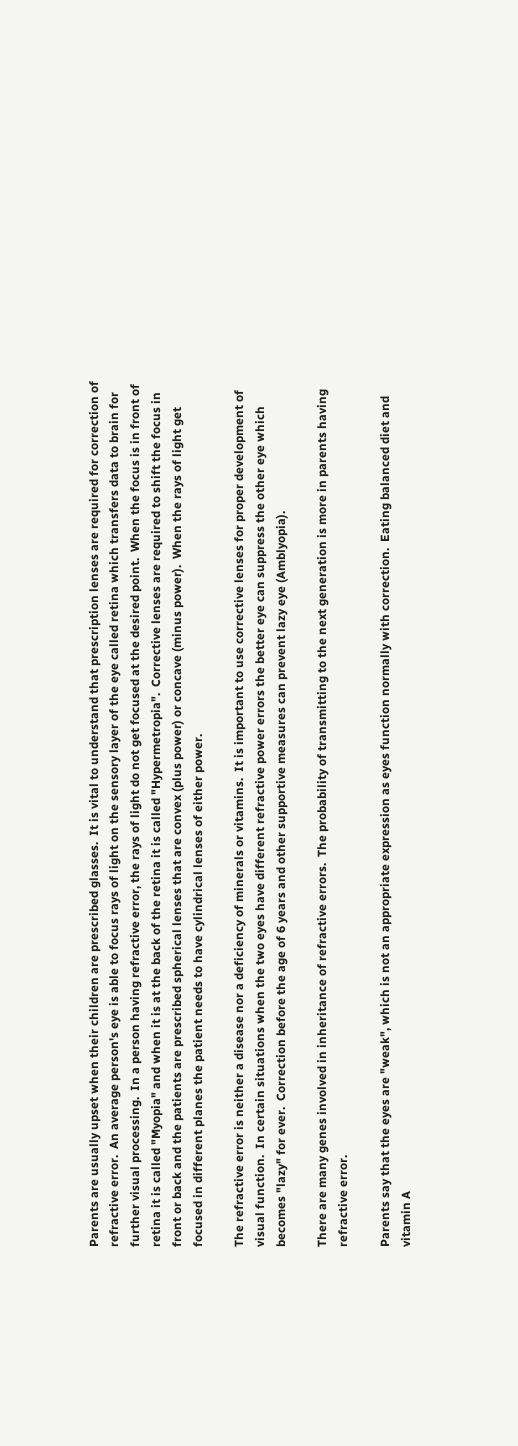Parents are usually upset when their children are prescribed glasses.  It is vital to understand that prescription lenses are required for correction of refractive error.  An average person's eye is able to focus rays of light on the sensory layer of the eye called retina which transfers data to brain for further visual processing.  In a person having refractive error, the rays of light do not get focused at the desired point.  When the focus is in front of retina it is called "Myopia" and when it is at the back of the retina it is called "Hypermetropia".  Corrective lenses are required to shift the focus in front or back and the patients are prescribed spherical lenses that are convex (plus power) or concave (minus power).  When the rays of light get focused in different planes the patient needs to have cylindrical lenses of either power.

The refractive error is neither a disease nor a deficiency of minerals or vitamins.  It is important to use corrective lenses for proper development of visual function.  In certain situations when the two eyes have different refractive power errors the better eye can suppress the other eye which becomes "lazy" for ever.  Correction before the age of 6 years and other supportive measures can prevent lazy eye (Amblyopia).

There are many genes involved in inheritance of refractive errors.  The probability of transmitting to the next generation is more in parents having refractive error.

Parents say that the eyes are "weak", which is not an appropriate expression as eyes function normally with correction.  Eating balanced diet and vitamin A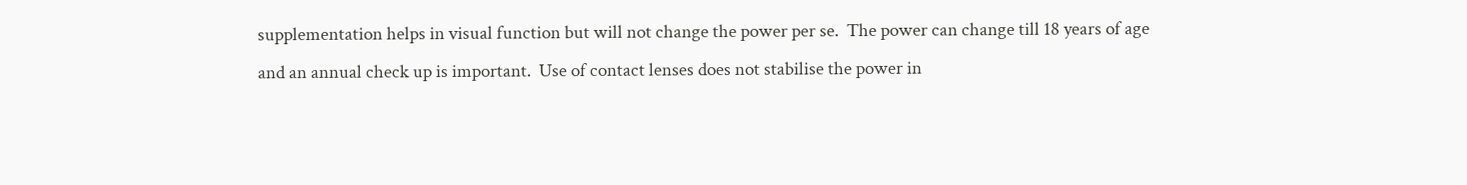supplementation helps in visual function but will not change the power per se.  The power can change till 18 years of age and an annual check up is important.  Use of contact lenses does not stabilise the power in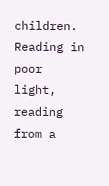children.  Reading in poor light, reading from a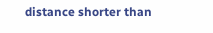distance shorter than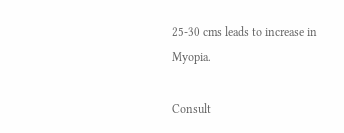25-30 cms leads to increase in Myopia.

Consult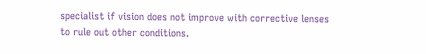specialist if vision does not improve with corrective lenses to rule out other conditions.